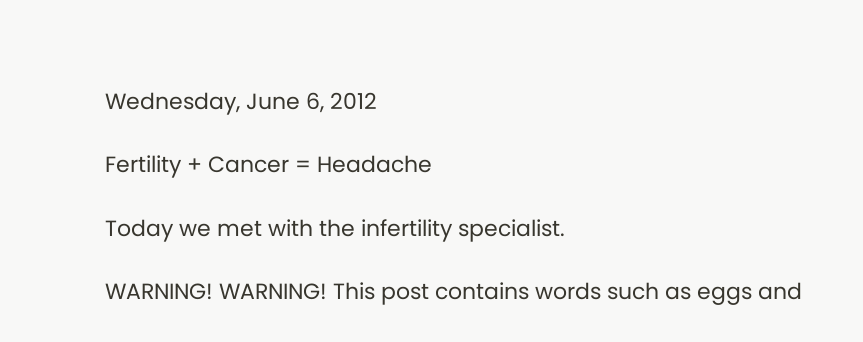Wednesday, June 6, 2012

Fertility + Cancer = Headache

Today we met with the infertility specialist.

WARNING! WARNING! This post contains words such as eggs and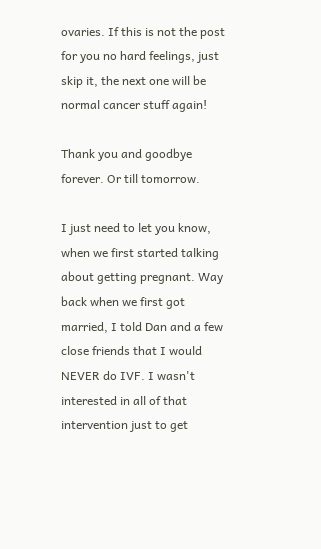ovaries. If this is not the post for you no hard feelings, just skip it, the next one will be normal cancer stuff again!

Thank you and goodbye forever. Or till tomorrow.

I just need to let you know, when we first started talking about getting pregnant. Way back when we first got married, I told Dan and a few close friends that I would NEVER do IVF. I wasn't interested in all of that intervention just to get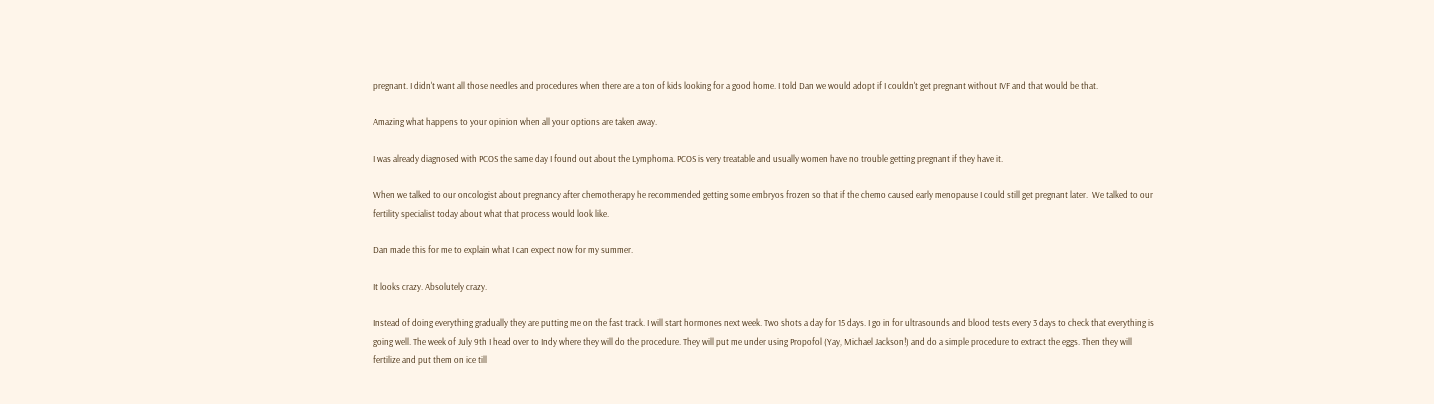pregnant. I didn't want all those needles and procedures when there are a ton of kids looking for a good home. I told Dan we would adopt if I couldn't get pregnant without IVF and that would be that.

Amazing what happens to your opinion when all your options are taken away.

I was already diagnosed with PCOS the same day I found out about the Lymphoma. PCOS is very treatable and usually women have no trouble getting pregnant if they have it.

When we talked to our oncologist about pregnancy after chemotherapy he recommended getting some embryos frozen so that if the chemo caused early menopause I could still get pregnant later.  We talked to our fertility specialist today about what that process would look like.

Dan made this for me to explain what I can expect now for my summer.

It looks crazy. Absolutely crazy.

Instead of doing everything gradually they are putting me on the fast track. I will start hormones next week. Two shots a day for 15 days. I go in for ultrasounds and blood tests every 3 days to check that everything is going well. The week of July 9th I head over to Indy where they will do the procedure. They will put me under using Propofol (Yay, Michael Jackson!) and do a simple procedure to extract the eggs. Then they will fertilize and put them on ice till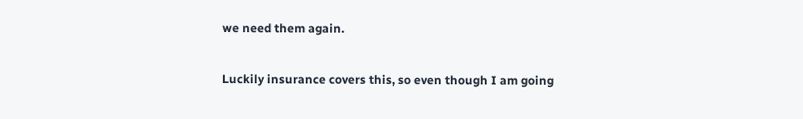we need them again.

Luckily insurance covers this, so even though I am going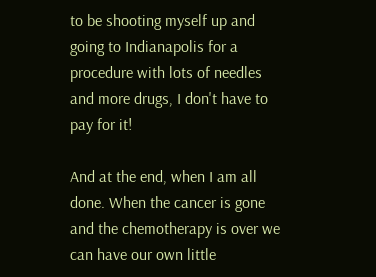to be shooting myself up and going to Indianapolis for a procedure with lots of needles and more drugs, I don't have to pay for it!

And at the end, when I am all done. When the cancer is gone and the chemotherapy is over we can have our own little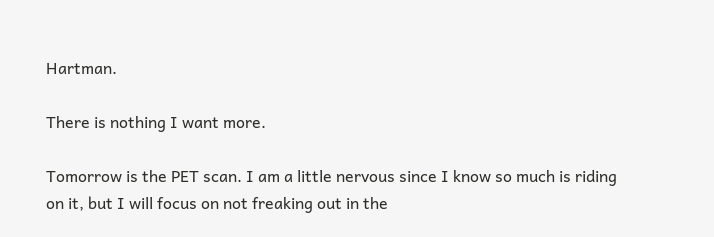Hartman.

There is nothing I want more.

Tomorrow is the PET scan. I am a little nervous since I know so much is riding on it, but I will focus on not freaking out in the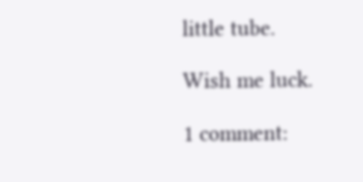little tube.

Wish me luck.

1 comment: